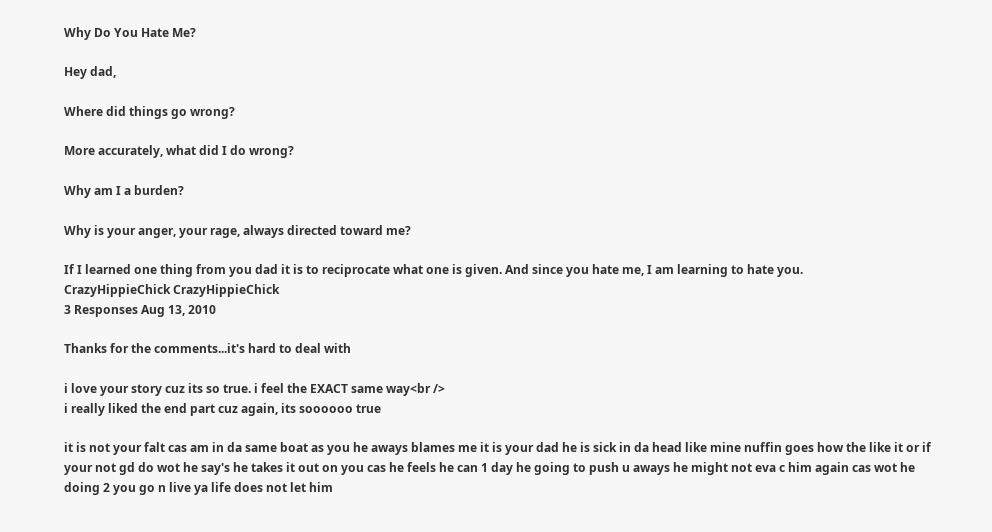Why Do You Hate Me?

Hey dad,

Where did things go wrong?

More accurately, what did I do wrong?

Why am I a burden?

Why is your anger, your rage, always directed toward me?

If I learned one thing from you dad it is to reciprocate what one is given. And since you hate me, I am learning to hate you.
CrazyHippieChick CrazyHippieChick
3 Responses Aug 13, 2010

Thanks for the comments...it's hard to deal with

i love your story cuz its so true. i feel the EXACT same way<br />
i really liked the end part cuz again, its soooooo true

it is not your falt cas am in da same boat as you he aways blames me it is your dad he is sick in da head like mine nuffin goes how the like it or if your not gd do wot he say's he takes it out on you cas he feels he can 1 day he going to push u aways he might not eva c him again cas wot he doing 2 you go n live ya life does not let him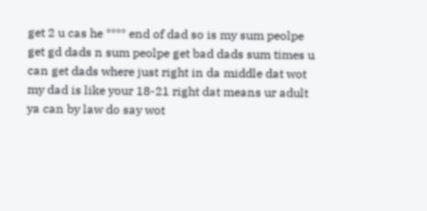get 2 u cas he **** end of dad so is my sum peolpe get gd dads n sum peolpe get bad dads sum times u can get dads where just right in da middle dat wot my dad is like your 18-21 right dat means ur adult ya can by law do say wot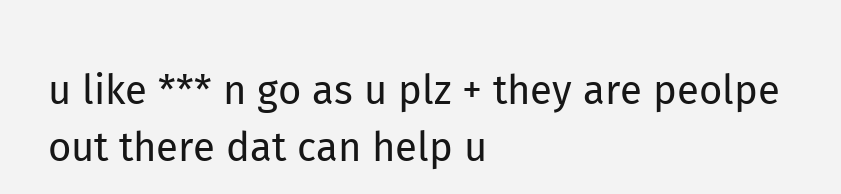u like *** n go as u plz + they are peolpe out there dat can help u